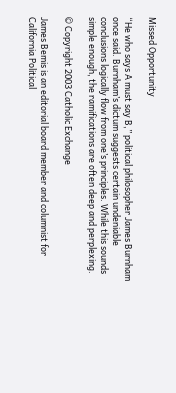Missed Opportunity

“He who says A must say B,” political philosopher James Burnham once said. Burnham’s dictum suggests certain undeniable conclusions logically flow from one’s principles. While this sounds simple enough, the ramifications are often deep and perplexing.

© Copyright 2003 Catholic Exchange

James Bemis is an editorial board member and columnist for California Political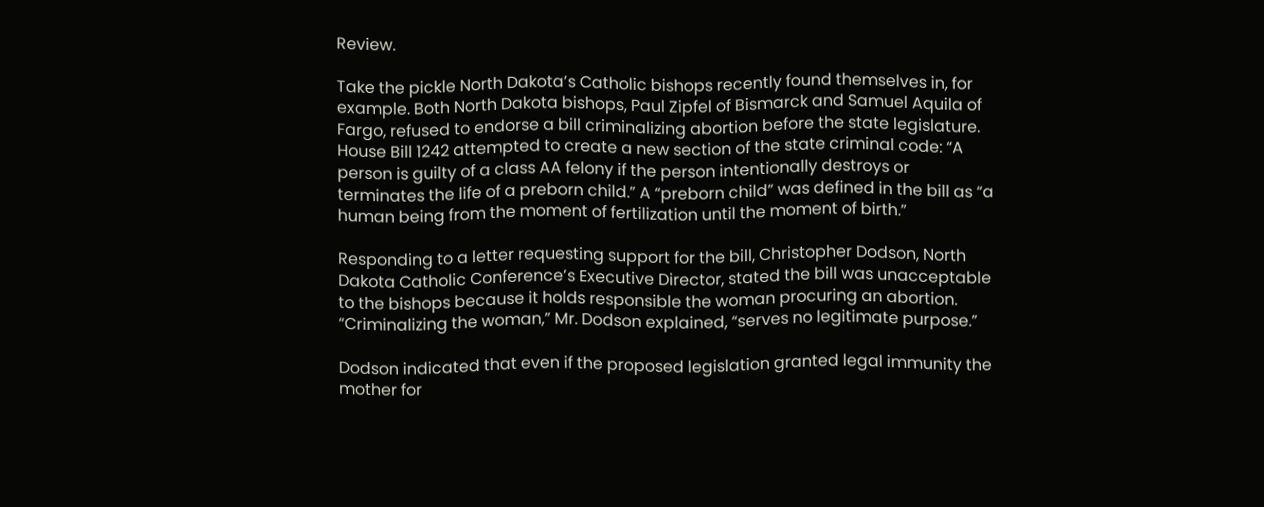Review.

Take the pickle North Dakota’s Catholic bishops recently found themselves in, for example. Both North Dakota bishops, Paul Zipfel of Bismarck and Samuel Aquila of Fargo, refused to endorse a bill criminalizing abortion before the state legislature. House Bill 1242 attempted to create a new section of the state criminal code: “A person is guilty of a class AA felony if the person intentionally destroys or terminates the life of a preborn child.” A “preborn child” was defined in the bill as “a human being from the moment of fertilization until the moment of birth.”

Responding to a letter requesting support for the bill, Christopher Dodson, North Dakota Catholic Conference’s Executive Director, stated the bill was unacceptable to the bishops because it holds responsible the woman procuring an abortion. “Criminalizing the woman,” Mr. Dodson explained, “serves no legitimate purpose.”

Dodson indicated that even if the proposed legislation granted legal immunity the mother for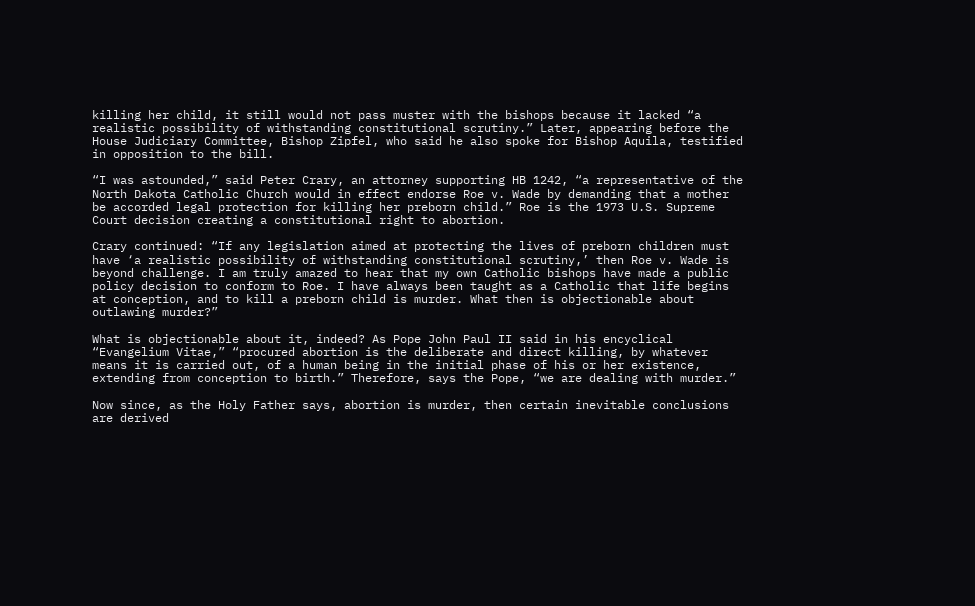killing her child, it still would not pass muster with the bishops because it lacked “a realistic possibility of withstanding constitutional scrutiny.” Later, appearing before the House Judiciary Committee, Bishop Zipfel, who said he also spoke for Bishop Aquila, testified in opposition to the bill.

“I was astounded,” said Peter Crary, an attorney supporting HB 1242, “a representative of the North Dakota Catholic Church would in effect endorse Roe v. Wade by demanding that a mother be accorded legal protection for killing her preborn child.” Roe is the 1973 U.S. Supreme Court decision creating a constitutional right to abortion.

Crary continued: “If any legislation aimed at protecting the lives of preborn children must have ‘a realistic possibility of withstanding constitutional scrutiny,’ then Roe v. Wade is beyond challenge. I am truly amazed to hear that my own Catholic bishops have made a public policy decision to conform to Roe. I have always been taught as a Catholic that life begins at conception, and to kill a preborn child is murder. What then is objectionable about outlawing murder?”

What is objectionable about it, indeed? As Pope John Paul II said in his encyclical “Evangelium Vitae,” “procured abortion is the deliberate and direct killing, by whatever means it is carried out, of a human being in the initial phase of his or her existence, extending from conception to birth.” Therefore, says the Pope, “we are dealing with murder.”

Now since, as the Holy Father says, abortion is murder, then certain inevitable conclusions are derived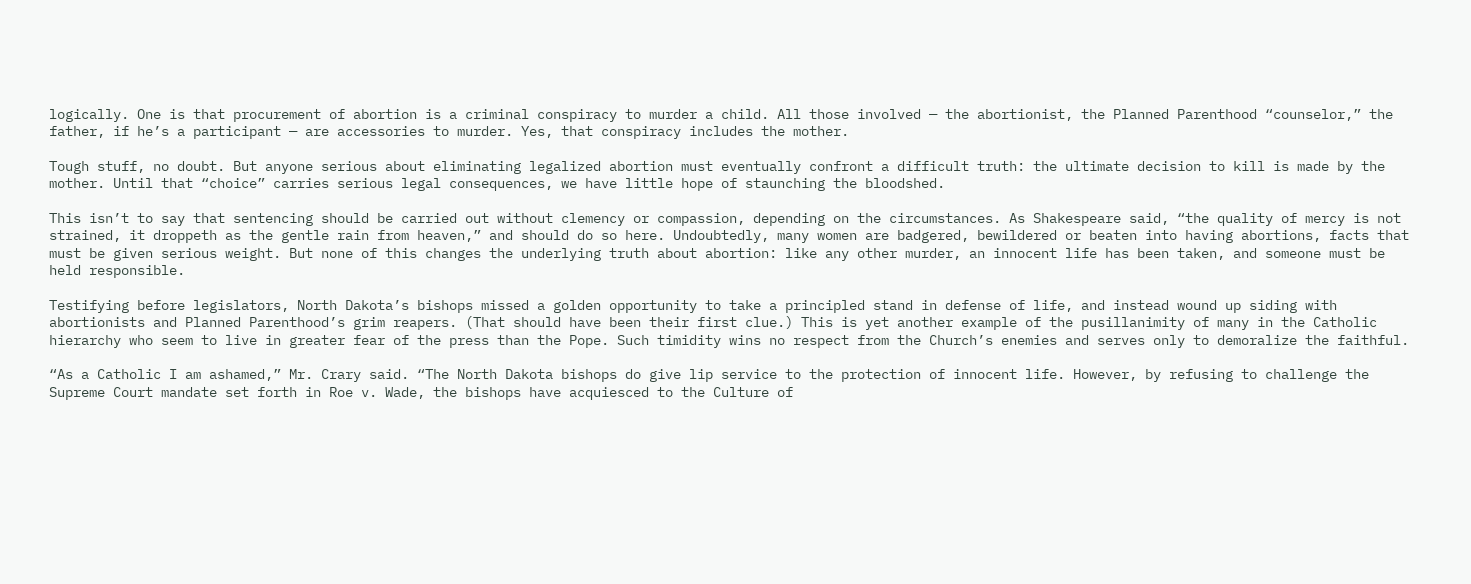logically. One is that procurement of abortion is a criminal conspiracy to murder a child. All those involved — the abortionist, the Planned Parenthood “counselor,” the father, if he’s a participant — are accessories to murder. Yes, that conspiracy includes the mother.

Tough stuff, no doubt. But anyone serious about eliminating legalized abortion must eventually confront a difficult truth: the ultimate decision to kill is made by the mother. Until that “choice” carries serious legal consequences, we have little hope of staunching the bloodshed.

This isn’t to say that sentencing should be carried out without clemency or compassion, depending on the circumstances. As Shakespeare said, “the quality of mercy is not strained, it droppeth as the gentle rain from heaven,” and should do so here. Undoubtedly, many women are badgered, bewildered or beaten into having abortions, facts that must be given serious weight. But none of this changes the underlying truth about abortion: like any other murder, an innocent life has been taken, and someone must be held responsible.

Testifying before legislators, North Dakota’s bishops missed a golden opportunity to take a principled stand in defense of life, and instead wound up siding with abortionists and Planned Parenthood’s grim reapers. (That should have been their first clue.) This is yet another example of the pusillanimity of many in the Catholic hierarchy who seem to live in greater fear of the press than the Pope. Such timidity wins no respect from the Church’s enemies and serves only to demoralize the faithful.

“As a Catholic I am ashamed,” Mr. Crary said. “The North Dakota bishops do give lip service to the protection of innocent life. However, by refusing to challenge the Supreme Court mandate set forth in Roe v. Wade, the bishops have acquiesced to the Culture of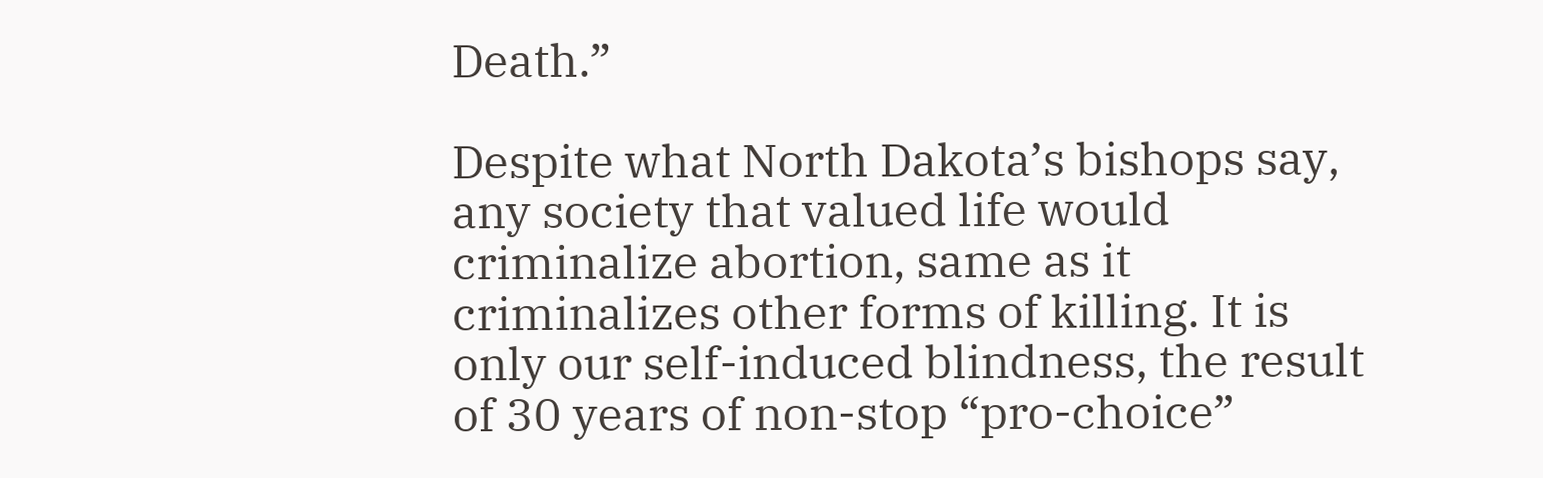Death.”

Despite what North Dakota’s bishops say, any society that valued life would criminalize abortion, same as it criminalizes other forms of killing. It is only our self-induced blindness, the result of 30 years of non-stop “pro-choice”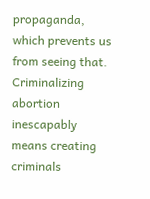propaganda, which prevents us from seeing that. Criminalizing abortion inescapably means creating criminals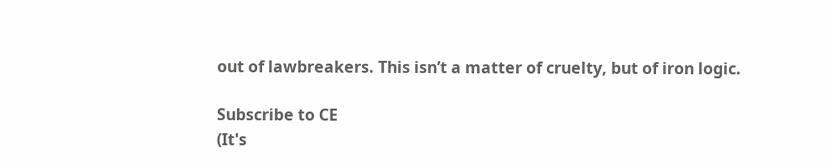out of lawbreakers. This isn’t a matter of cruelty, but of iron logic.

Subscribe to CE
(It's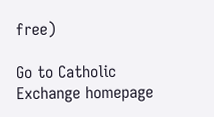free)

Go to Catholic Exchange homepage